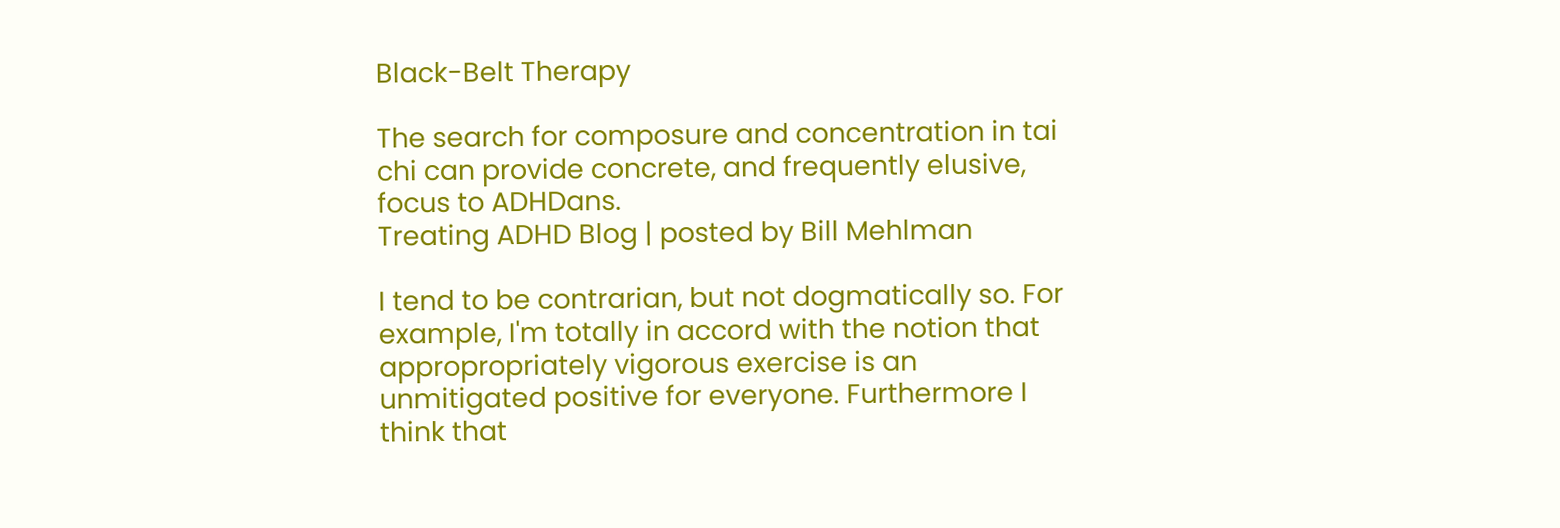Black-Belt Therapy

The search for composure and concentration in tai chi can provide concrete, and frequently elusive, focus to ADHDans.
Treating ADHD Blog | posted by Bill Mehlman

I tend to be contrarian, but not dogmatically so. For example, I'm totally in accord with the notion that appropropriately vigorous exercise is an unmitigated positive for everyone. Furthermore I think that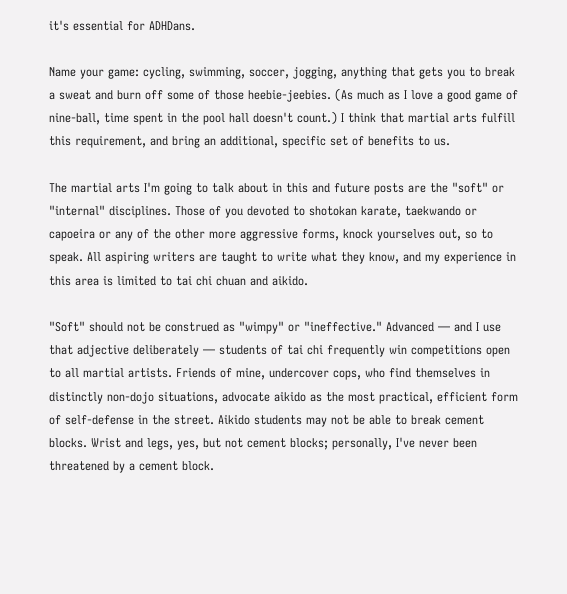it's essential for ADHDans.

Name your game: cycling, swimming, soccer, jogging, anything that gets you to break a sweat and burn off some of those heebie-jeebies. (As much as I love a good game of nine-ball, time spent in the pool hall doesn't count.) I think that martial arts fulfill this requirement, and bring an additional, specific set of benefits to us.

The martial arts I'm going to talk about in this and future posts are the "soft" or "internal" disciplines. Those of you devoted to shotokan karate, taekwando or capoeira or any of the other more aggressive forms, knock yourselves out, so to speak. All aspiring writers are taught to write what they know, and my experience in this area is limited to tai chi chuan and aikido.

"Soft" should not be construed as "wimpy" or "ineffective." Advanced — and I use that adjective deliberately — students of tai chi frequently win competitions open to all martial artists. Friends of mine, undercover cops, who find themselves in distinctly non-dojo situations, advocate aikido as the most practical, efficient form of self-defense in the street. Aikido students may not be able to break cement blocks. Wrist and legs, yes, but not cement blocks; personally, I've never been threatened by a cement block.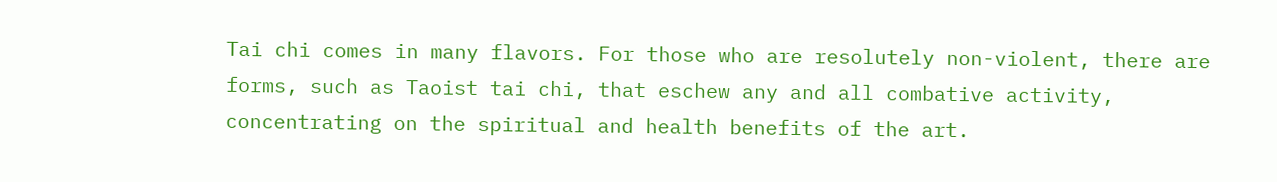Tai chi comes in many flavors. For those who are resolutely non-violent, there are forms, such as Taoist tai chi, that eschew any and all combative activity, concentrating on the spiritual and health benefits of the art.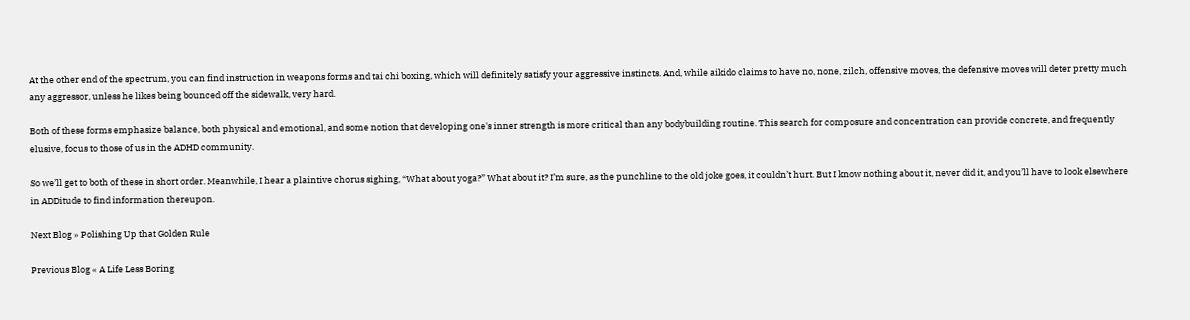At the other end of the spectrum, you can find instruction in weapons forms and tai chi boxing, which will definitely satisfy your aggressive instincts. And, while aikido claims to have no, none, zilch, offensive moves, the defensive moves will deter pretty much any aggressor, unless he likes being bounced off the sidewalk, very hard.

Both of these forms emphasize balance, both physical and emotional, and some notion that developing one's inner strength is more critical than any bodybuilding routine. This search for composure and concentration can provide concrete, and frequently elusive, focus to those of us in the ADHD community.

So we’ll get to both of these in short order. Meanwhile, I hear a plaintive chorus sighing, “What about yoga?” What about it? I’m sure, as the punchline to the old joke goes, it couldn’t hurt. But I know nothing about it, never did it, and you’ll have to look elsewhere in ADDitude to find information thereupon.

Next Blog » Polishing Up that Golden Rule

Previous Blog « A Life Less Boring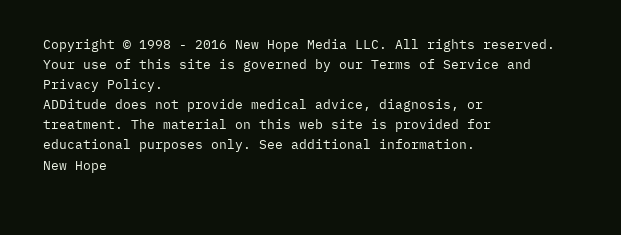Copyright © 1998 - 2016 New Hope Media LLC. All rights reserved. Your use of this site is governed by our Terms of Service and Privacy Policy.
ADDitude does not provide medical advice, diagnosis, or treatment. The material on this web site is provided for educational purposes only. See additional information.
New Hope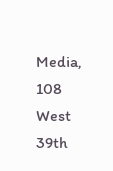Media, 108 West 39th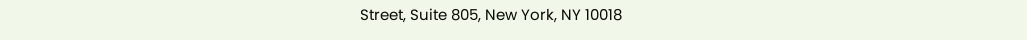Street, Suite 805, New York, NY 10018